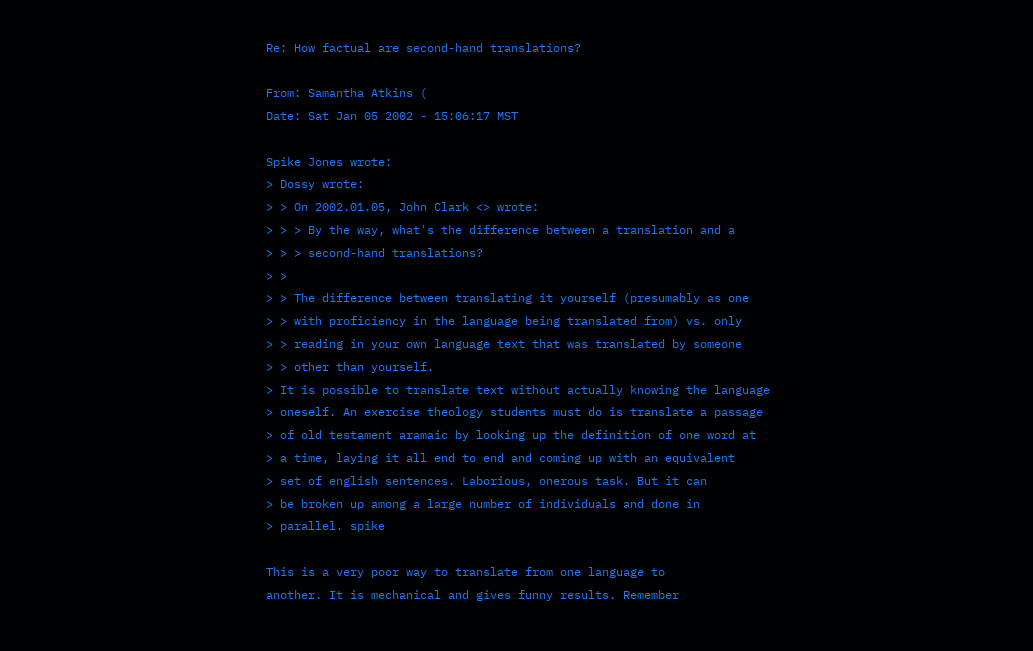Re: How factual are second-hand translations?

From: Samantha Atkins (
Date: Sat Jan 05 2002 - 15:06:17 MST

Spike Jones wrote:
> Dossy wrote:
> > On 2002.01.05, John Clark <> wrote:
> > > By the way, what's the difference between a translation and a
> > > second-hand translations?
> >
> > The difference between translating it yourself (presumably as one
> > with proficiency in the language being translated from) vs. only
> > reading in your own language text that was translated by someone
> > other than yourself.
> It is possible to translate text without actually knowing the language
> oneself. An exercise theology students must do is translate a passage
> of old testament aramaic by looking up the definition of one word at
> a time, laying it all end to end and coming up with an equivalent
> set of english sentences. Laborious, onerous task. But it can
> be broken up among a large number of individuals and done in
> parallel. spike

This is a very poor way to translate from one language to
another. It is mechanical and gives funny results. Remember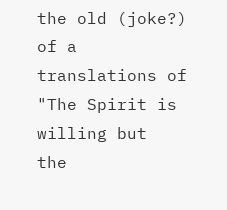the old (joke?) of a translations of "The Spirit is willing but
the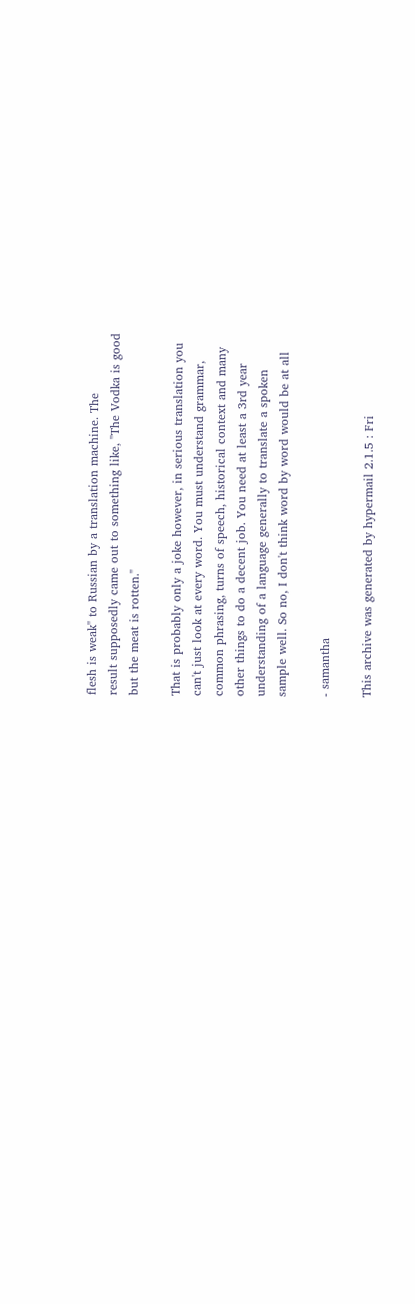flesh is weak" to Russian by a translation machine. The
result supposedly came out to something like, "The Vodka is good
but the meat is rotten."

That is probably only a joke however, in serious translation you
can't just look at every word. You must understand grammar,
common phrasing, turns of speech, historical context and many
other things to do a decent job. You need at least a 3rd year
understanding of a language generally to translate a spoken
sample well. So no, I don't think word by word would be at all

- samantha

This archive was generated by hypermail 2.1.5 : Fri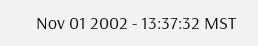Nov 01 2002 - 13:37:32 MST